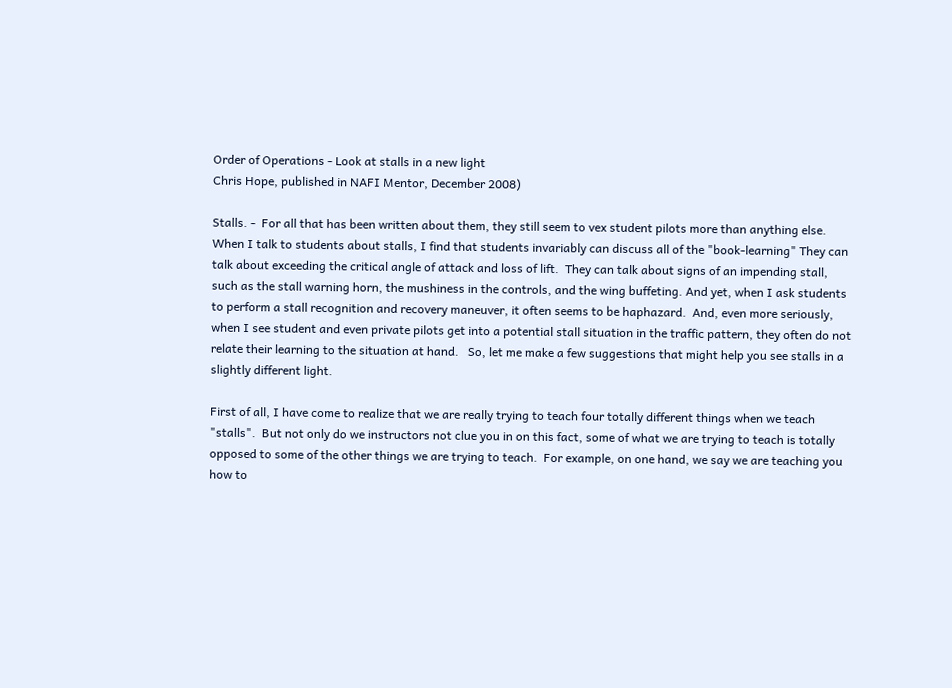Order of Operations - Look at stalls in a new light
Chris Hope, published in NAFI Mentor, December 2008)

Stalls. -  For all that has been written about them, they still seem to vex student pilots more than anything else. When I talk to students about stalls, I find that students invariably can discuss all of the "book-learning" They can talk about exceeding the critical angle of attack and loss of lift.  They can talk about signs of an impending stall, such as the stall warning horn, the mushiness in the controls, and the wing buffeting. And yet, when I ask students to perform a stall recognition and recovery maneuver, it often seems to be haphazard.  And, even more seriously, when I see student and even private pilots get into a potential stall situation in the traffic pattern, they often do not relate their learning to the situation at hand.   So, let me make a few suggestions that might help you see stalls in a slightly different light.

First of all, I have come to realize that we are really trying to teach four totally different things when we teach "stalls".  But not only do we instructors not clue you in on this fact, some of what we are trying to teach is totally opposed to some of the other things we are trying to teach.  For example, on one hand, we say we are teaching you how to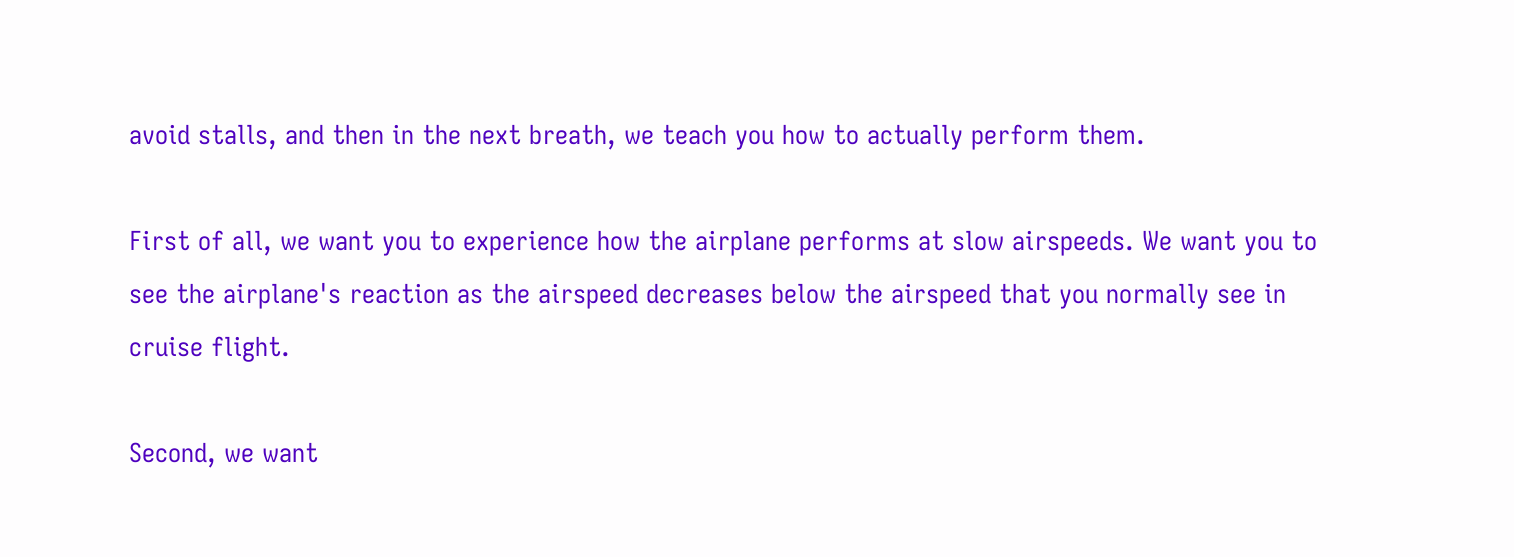avoid stalls, and then in the next breath, we teach you how to actually perform them.

First of all, we want you to experience how the airplane performs at slow airspeeds. We want you to see the airplane's reaction as the airspeed decreases below the airspeed that you normally see in cruise flight.

Second, we want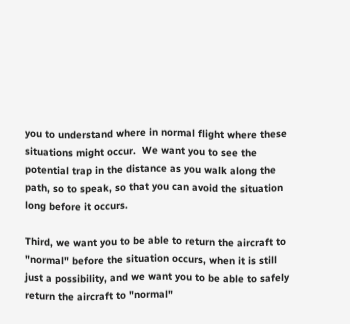you to understand where in normal flight where these situations might occur.  We want you to see the potential trap in the distance as you walk along the path, so to speak, so that you can avoid the situation long before it occurs.

Third, we want you to be able to return the aircraft to "normal" before the situation occurs, when it is still just a possibility, and we want you to be able to safely return the aircraft to "normal"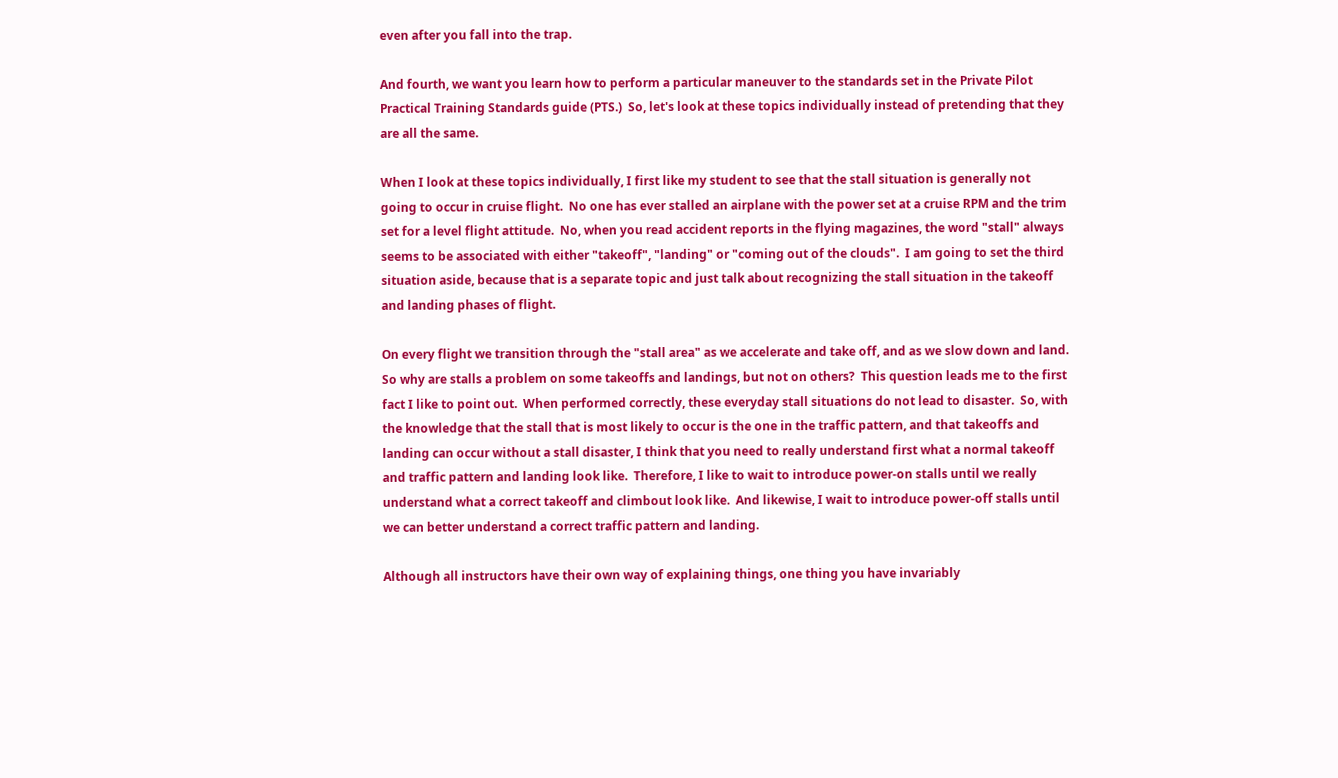even after you fall into the trap.

And fourth, we want you learn how to perform a particular maneuver to the standards set in the Private Pilot Practical Training Standards guide (PTS.)  So, let's look at these topics individually instead of pretending that they are all the same.

When I look at these topics individually, I first like my student to see that the stall situation is generally not going to occur in cruise flight.  No one has ever stalled an airplane with the power set at a cruise RPM and the trim set for a level flight attitude.  No, when you read accident reports in the flying magazines, the word "stall" always seems to be associated with either "takeoff", "landing" or "coming out of the clouds".  I am going to set the third situation aside, because that is a separate topic and just talk about recognizing the stall situation in the takeoff and landing phases of flight.

On every flight we transition through the "stall area" as we accelerate and take off, and as we slow down and land.  So why are stalls a problem on some takeoffs and landings, but not on others?  This question leads me to the first fact I like to point out.  When performed correctly, these everyday stall situations do not lead to disaster.  So, with the knowledge that the stall that is most likely to occur is the one in the traffic pattern, and that takeoffs and landing can occur without a stall disaster, I think that you need to really understand first what a normal takeoff and traffic pattern and landing look like.  Therefore, I like to wait to introduce power-on stalls until we really understand what a correct takeoff and climbout look like.  And likewise, I wait to introduce power-off stalls until we can better understand a correct traffic pattern and landing.

Although all instructors have their own way of explaining things, one thing you have invariably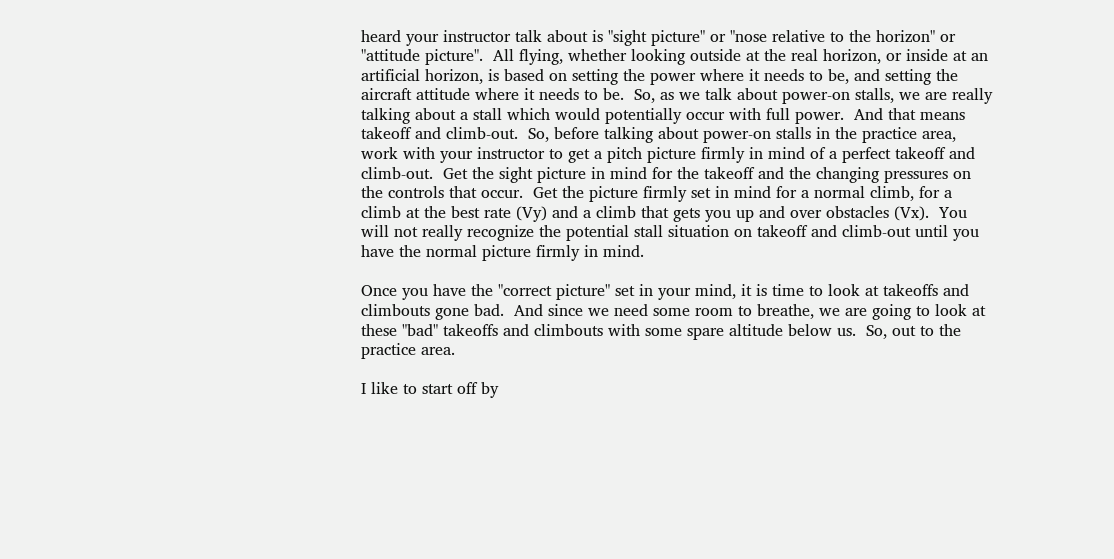heard your instructor talk about is "sight picture" or "nose relative to the horizon" or "attitude picture".  All flying, whether looking outside at the real horizon, or inside at an artificial horizon, is based on setting the power where it needs to be, and setting the aircraft attitude where it needs to be.  So, as we talk about power-on stalls, we are really talking about a stall which would potentially occur with full power.  And that means takeoff and climb-out.  So, before talking about power-on stalls in the practice area, work with your instructor to get a pitch picture firmly in mind of a perfect takeoff and climb-out.  Get the sight picture in mind for the takeoff and the changing pressures on the controls that occur.  Get the picture firmly set in mind for a normal climb, for a climb at the best rate (Vy) and a climb that gets you up and over obstacles (Vx).  You will not really recognize the potential stall situation on takeoff and climb-out until you have the normal picture firmly in mind.

Once you have the "correct picture" set in your mind, it is time to look at takeoffs and climbouts gone bad.  And since we need some room to breathe, we are going to look at these "bad" takeoffs and climbouts with some spare altitude below us.  So, out to the practice area.

I like to start off by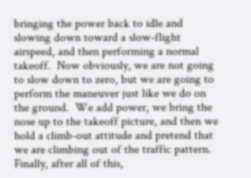bringing the power back to idle and slowing down toward a slow-flight airspeed, and then performing a normal takeoff.  Now obviously, we are not going to slow down to zero, but we are going to perform the maneuver just like we do on the ground.  We add power, we bring the nose up to the takeoff picture, and then we hold a climb-out attitude and pretend that we are climbing out of the traffic pattern.  Finally, after all of this,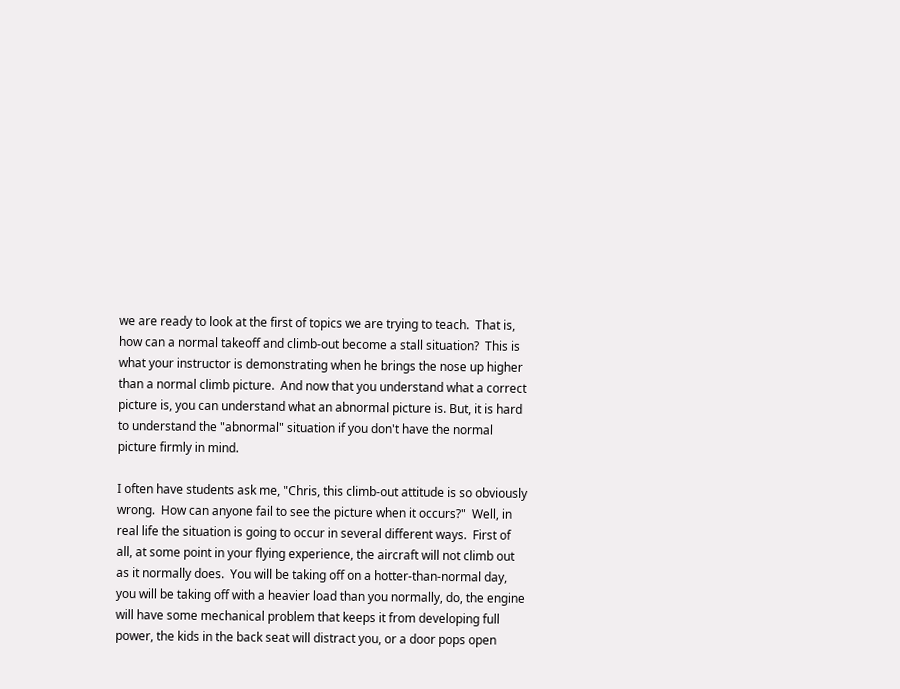we are ready to look at the first of topics we are trying to teach.  That is, how can a normal takeoff and climb-out become a stall situation?  This is what your instructor is demonstrating when he brings the nose up higher than a normal climb picture.  And now that you understand what a correct picture is, you can understand what an abnormal picture is. But, it is hard to understand the "abnormal" situation if you don't have the normal picture firmly in mind.

I often have students ask me, "Chris, this climb-out attitude is so obviously wrong.  How can anyone fail to see the picture when it occurs?"  Well, in real life the situation is going to occur in several different ways.  First of all, at some point in your flying experience, the aircraft will not climb out as it normally does.  You will be taking off on a hotter-than-normal day, you will be taking off with a heavier load than you normally, do, the engine will have some mechanical problem that keeps it from developing full power, the kids in the back seat will distract you, or a door pops open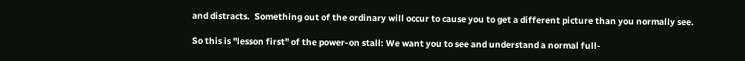and distracts.  Something out of the ordinary will occur to cause you to get a different picture than you normally see.

So this is "lesson first" of the power-on stall: We want you to see and understand a normal full-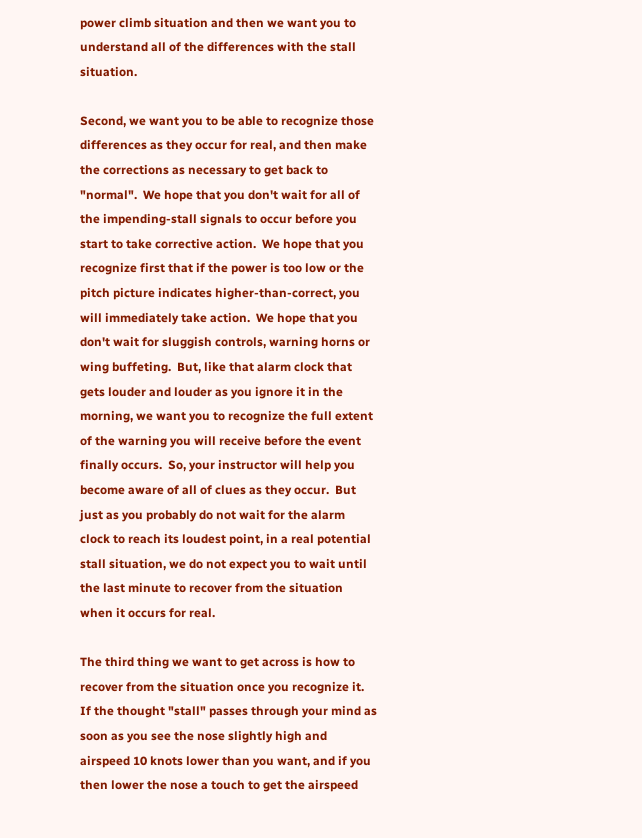power climb situation and then we want you to understand all of the differences with the stall situation.

Second, we want you to be able to recognize those differences as they occur for real, and then make the corrections as necessary to get back to "normal".  We hope that you don't wait for all of the impending-stall signals to occur before you start to take corrective action.  We hope that you recognize first that if the power is too low or the pitch picture indicates higher-than-correct, you will immediately take action.  We hope that you don't wait for sluggish controls, warning horns or wing buffeting.  But, like that alarm clock that gets louder and louder as you ignore it in the morning, we want you to recognize the full extent of the warning you will receive before the event finally occurs.  So, your instructor will help you become aware of all of clues as they occur.  But just as you probably do not wait for the alarm clock to reach its loudest point, in a real potential stall situation, we do not expect you to wait until the last minute to recover from the situation when it occurs for real.

The third thing we want to get across is how to recover from the situation once you recognize it.  If the thought "stall" passes through your mind as soon as you see the nose slightly high and airspeed 10 knots lower than you want, and if you then lower the nose a touch to get the airspeed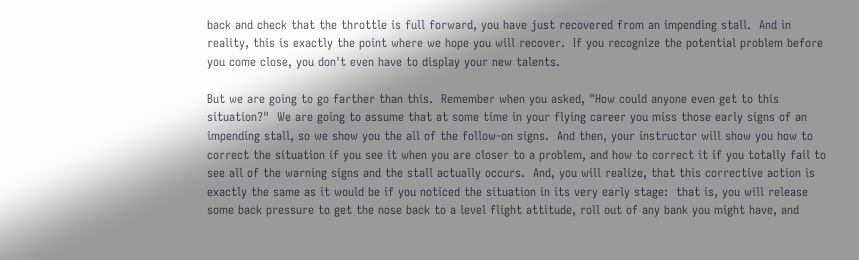back and check that the throttle is full forward, you have just recovered from an impending stall.  And in reality, this is exactly the point where we hope you will recover.  If you recognize the potential problem before you come close, you don't even have to display your new talents.

But we are going to go farther than this.  Remember when you asked, "How could anyone even get to this situation?"  We are going to assume that at some time in your flying career you miss those early signs of an impending stall, so we show you the all of the follow-on signs.  And then, your instructor will show you how to correct the situation if you see it when you are closer to a problem, and how to correct it if you totally fail to see all of the warning signs and the stall actually occurs.  And, you will realize, that this corrective action is exactly the same as it would be if you noticed the situation in its very early stage:  that is, you will release some back pressure to get the nose back to a level flight attitude, roll out of any bank you might have, and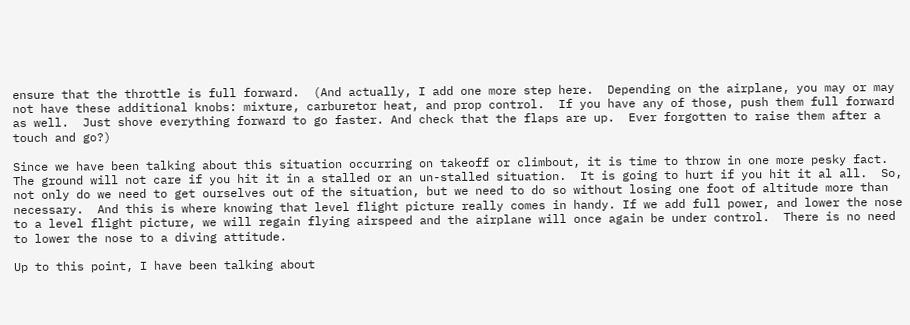ensure that the throttle is full forward.  (And actually, I add one more step here.  Depending on the airplane, you may or may not have these additional knobs: mixture, carburetor heat, and prop control.  If you have any of those, push them full forward as well.  Just shove everything forward to go faster. And check that the flaps are up.  Ever forgotten to raise them after a touch and go?)

Since we have been talking about this situation occurring on takeoff or climbout, it is time to throw in one more pesky fact.  The ground will not care if you hit it in a stalled or an un-stalled situation.  It is going to hurt if you hit it al all.  So, not only do we need to get ourselves out of the situation, but we need to do so without losing one foot of altitude more than necessary.  And this is where knowing that level flight picture really comes in handy. If we add full power, and lower the nose to a level flight picture, we will regain flying airspeed and the airplane will once again be under control.  There is no need to lower the nose to a diving attitude.

Up to this point, I have been talking about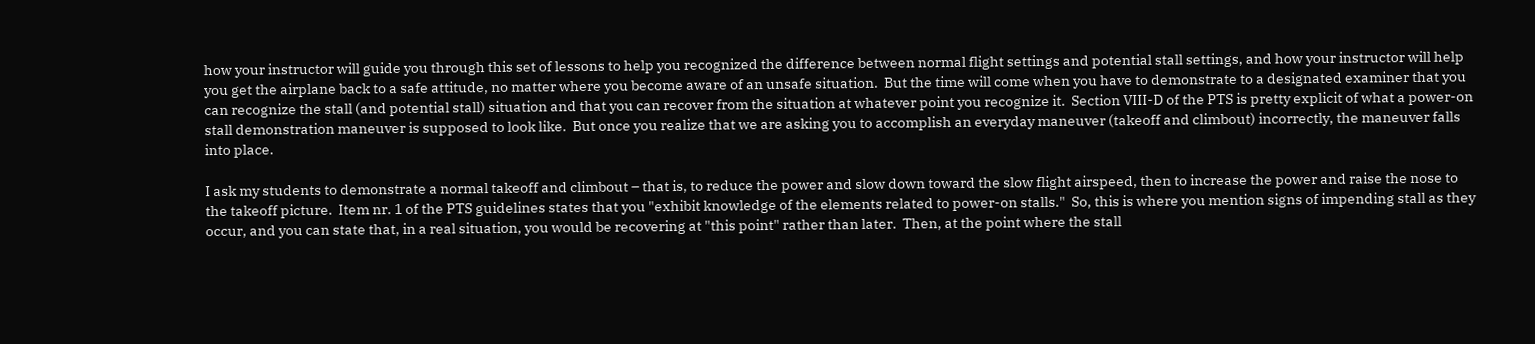how your instructor will guide you through this set of lessons to help you recognized the difference between normal flight settings and potential stall settings, and how your instructor will help you get the airplane back to a safe attitude, no matter where you become aware of an unsafe situation.  But the time will come when you have to demonstrate to a designated examiner that you can recognize the stall (and potential stall) situation and that you can recover from the situation at whatever point you recognize it.  Section VIII-D of the PTS is pretty explicit of what a power-on stall demonstration maneuver is supposed to look like.  But once you realize that we are asking you to accomplish an everyday maneuver (takeoff and climbout) incorrectly, the maneuver falls into place.

I ask my students to demonstrate a normal takeoff and climbout – that is, to reduce the power and slow down toward the slow flight airspeed, then to increase the power and raise the nose to the takeoff picture.  Item nr. 1 of the PTS guidelines states that you "exhibit knowledge of the elements related to power-on stalls."  So, this is where you mention signs of impending stall as they occur, and you can state that, in a real situation, you would be recovering at "this point" rather than later.  Then, at the point where the stall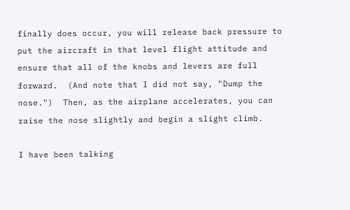finally does occur, you will release back pressure to put the aircraft in that level flight attitude and ensure that all of the knobs and levers are full forward.  (And note that I did not say, "Dump the nose.")  Then, as the airplane accelerates, you can raise the nose slightly and begin a slight climb.

I have been talking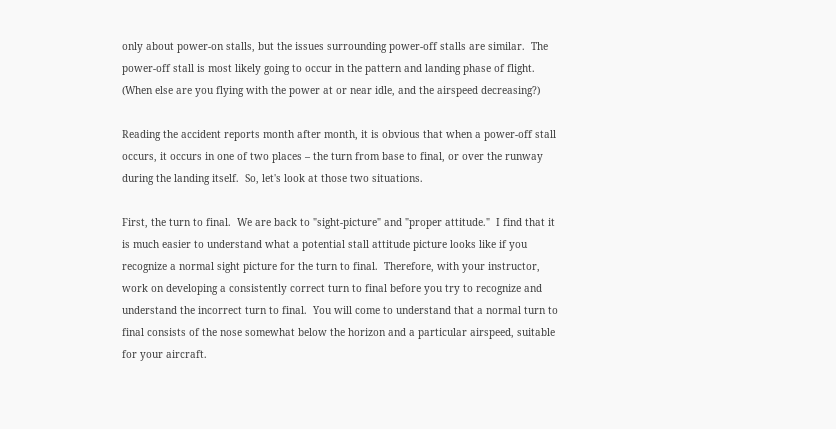only about power-on stalls, but the issues surrounding power-off stalls are similar.  The power-off stall is most likely going to occur in the pattern and landing phase of flight.  (When else are you flying with the power at or near idle, and the airspeed decreasing?)

Reading the accident reports month after month, it is obvious that when a power-off stall occurs, it occurs in one of two places – the turn from base to final, or over the runway during the landing itself.  So, let's look at those two situations.

First, the turn to final.  We are back to "sight-picture" and "proper attitude."  I find that it is much easier to understand what a potential stall attitude picture looks like if you recognize a normal sight picture for the turn to final.  Therefore, with your instructor, work on developing a consistently correct turn to final before you try to recognize and understand the incorrect turn to final.  You will come to understand that a normal turn to final consists of the nose somewhat below the horizon and a particular airspeed, suitable for your aircraft.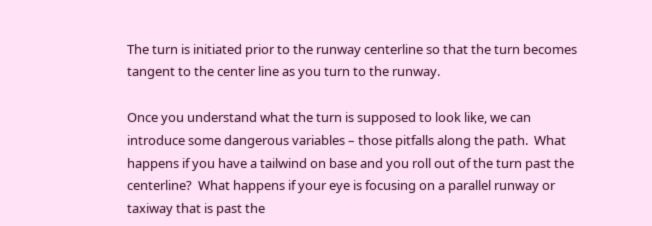The turn is initiated prior to the runway centerline so that the turn becomes tangent to the center line as you turn to the runway.

Once you understand what the turn is supposed to look like, we can introduce some dangerous variables – those pitfalls along the path.  What happens if you have a tailwind on base and you roll out of the turn past the centerline?  What happens if your eye is focusing on a parallel runway or taxiway that is past the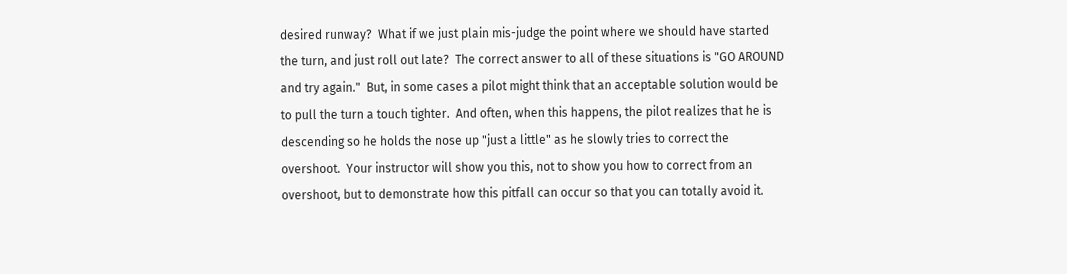desired runway?  What if we just plain mis-judge the point where we should have started the turn, and just roll out late?  The correct answer to all of these situations is "GO AROUND and try again."  But, in some cases a pilot might think that an acceptable solution would be to pull the turn a touch tighter.  And often, when this happens, the pilot realizes that he is descending so he holds the nose up "just a little" as he slowly tries to correct the overshoot.  Your instructor will show you this, not to show you how to correct from an overshoot, but to demonstrate how this pitfall can occur so that you can totally avoid it.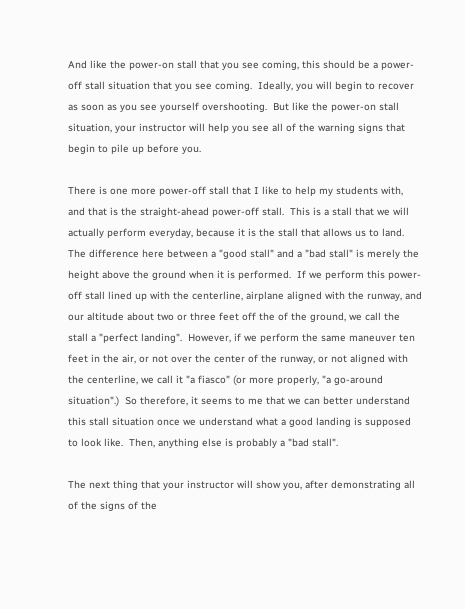And like the power-on stall that you see coming, this should be a power-off stall situation that you see coming.  Ideally, you will begin to recover as soon as you see yourself overshooting.  But like the power-on stall situation, your instructor will help you see all of the warning signs that begin to pile up before you.

There is one more power-off stall that I like to help my students with, and that is the straight-ahead power-off stall.  This is a stall that we will actually perform everyday, because it is the stall that allows us to land.  The difference here between a "good stall" and a "bad stall" is merely the height above the ground when it is performed.  If we perform this power-off stall lined up with the centerline, airplane aligned with the runway, and our altitude about two or three feet off the of the ground, we call the stall a "perfect landing".  However, if we perform the same maneuver ten feet in the air, or not over the center of the runway, or not aligned with the centerline, we call it "a fiasco" (or more properly, "a go-around situation".)  So therefore, it seems to me that we can better understand this stall situation once we understand what a good landing is supposed to look like.  Then, anything else is probably a "bad stall".

The next thing that your instructor will show you, after demonstrating all of the signs of the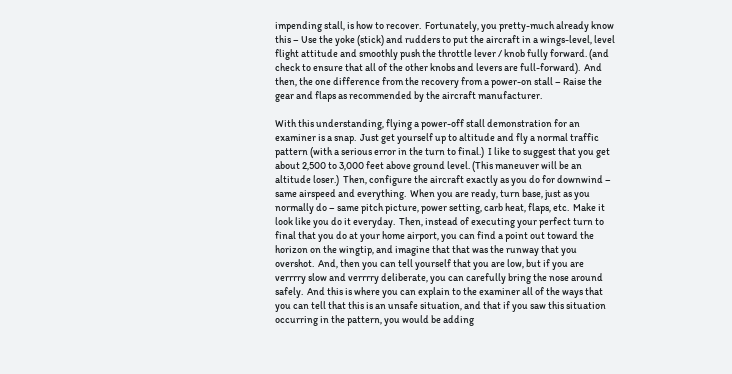impending stall, is how to recover.  Fortunately, you pretty-much already know this – Use the yoke (stick) and rudders to put the aircraft in a wings-level, level flight attitude and smoothly push the throttle lever / knob fully forward. (and check to ensure that all of the other knobs and levers are full-forward).  And then, the one difference from the recovery from a power-on stall – Raise the gear and flaps as recommended by the aircraft manufacturer.

With this understanding, flying a power-off stall demonstration for an examiner is a snap.  Just get yourself up to altitude and fly a normal traffic pattern (with a serious error in the turn to final.)  I like to suggest that you get about 2,500 to 3,000 feet above ground level. (This maneuver will be an altitude loser.)  Then, configure the aircraft exactly as you do for downwind – same airspeed and everything.  When you are ready, turn base, just as you normally do – same pitch picture, power setting, carb heat, flaps, etc.  Make it look like you do it everyday.  Then, instead of executing your perfect turn to final that you do at your home airport, you can find a point out toward the horizon on the wingtip, and imagine that that was the runway that you overshot.  And, then you can tell yourself that you are low, but if you are verrrry slow and verrrry deliberate, you can carefully bring the nose around safely.  And this is where you can explain to the examiner all of the ways that you can tell that this is an unsafe situation, and that if you saw this situation occurring in the pattern, you would be adding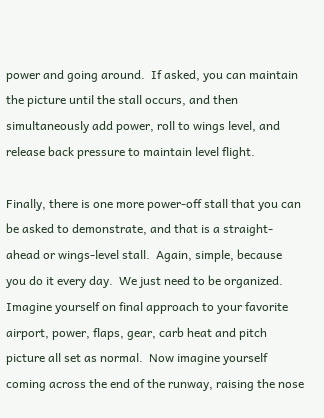power and going around.  If asked, you can maintain the picture until the stall occurs, and then simultaneously add power, roll to wings level, and release back pressure to maintain level flight.

Finally, there is one more power-off stall that you can be asked to demonstrate, and that is a straight-ahead or wings-level stall.  Again, simple, because you do it every day.  We just need to be organized.  Imagine yourself on final approach to your favorite airport, power, flaps, gear, carb heat and pitch picture all set as normal.  Now imagine yourself coming across the end of the runway, raising the nose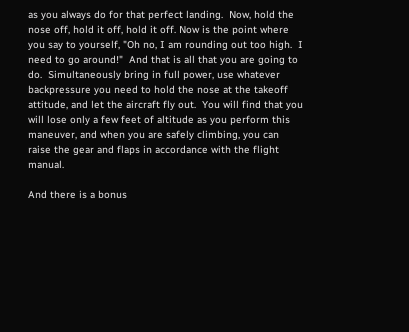as you always do for that perfect landing.  Now, hold the nose off, hold it off, hold it off. Now is the point where you say to yourself, "Oh no, I am rounding out too high.  I need to go around!"  And that is all that you are going to do.  Simultaneously bring in full power, use whatever backpressure you need to hold the nose at the takeoff attitude, and let the aircraft fly out.  You will find that you will lose only a few feet of altitude as you perform this maneuver, and when you are safely climbing, you can raise the gear and flaps in accordance with the flight manual.

And there is a bonus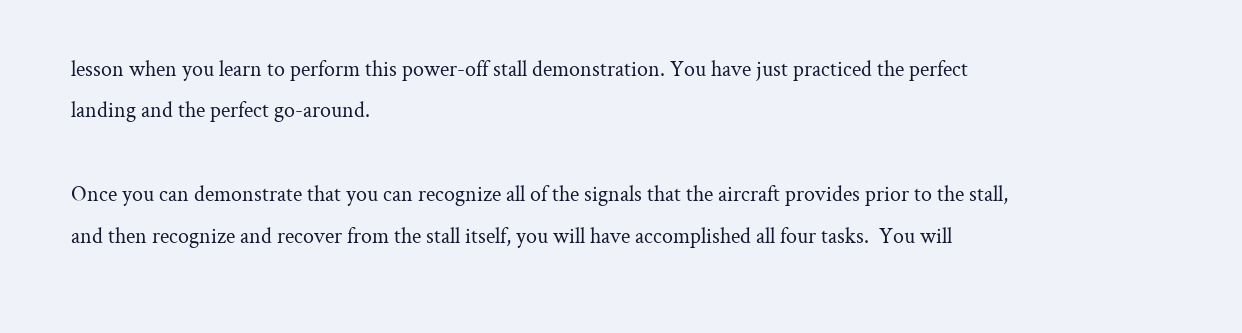lesson when you learn to perform this power-off stall demonstration. You have just practiced the perfect landing and the perfect go-around.

Once you can demonstrate that you can recognize all of the signals that the aircraft provides prior to the stall, and then recognize and recover from the stall itself, you will have accomplished all four tasks.  You will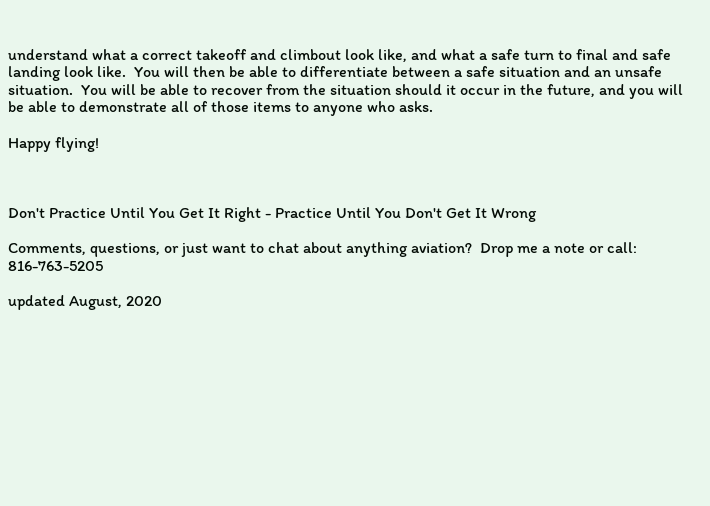understand what a correct takeoff and climbout look like, and what a safe turn to final and safe landing look like.  You will then be able to differentiate between a safe situation and an unsafe situation.  You will be able to recover from the situation should it occur in the future, and you will be able to demonstrate all of those items to anyone who asks.

Happy flying!



Don't Practice Until You Get It Right - Practice Until You Don't Get It Wrong

Comments, questions, or just want to chat about anything aviation?  Drop me a note or call: 816-763-5205

updated August, 2020